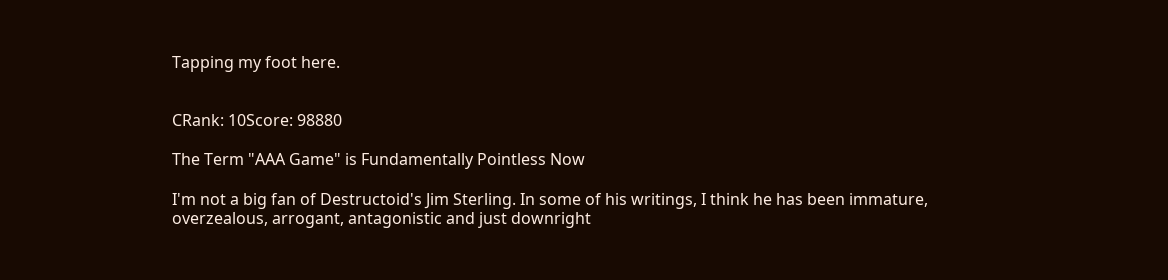Tapping my foot here.


CRank: 10Score: 98880

The Term "AAA Game" is Fundamentally Pointless Now

I'm not a big fan of Destructoid's Jim Sterling. In some of his writings, I think he has been immature, overzealous, arrogant, antagonistic and just downright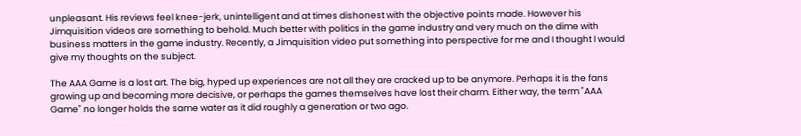unpleasant. His reviews feel knee-jerk, unintelligent and at times dishonest with the objective points made. However his Jimquisition videos are something to behold. Much better with politics in the game industry and very much on the dime with business matters in the game industry. Recently, a Jimquisition video put something into perspective for me and I thought I would give my thoughts on the subject.

The AAA Game is a lost art. The big, hyped up experiences are not all they are cracked up to be anymore. Perhaps it is the fans growing up and becoming more decisive, or perhaps the games themselves have lost their charm. Either way, the term "AAA Game" no longer holds the same water as it did roughly a generation or two ago.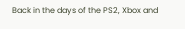Back in the days of the PS2, Xbox and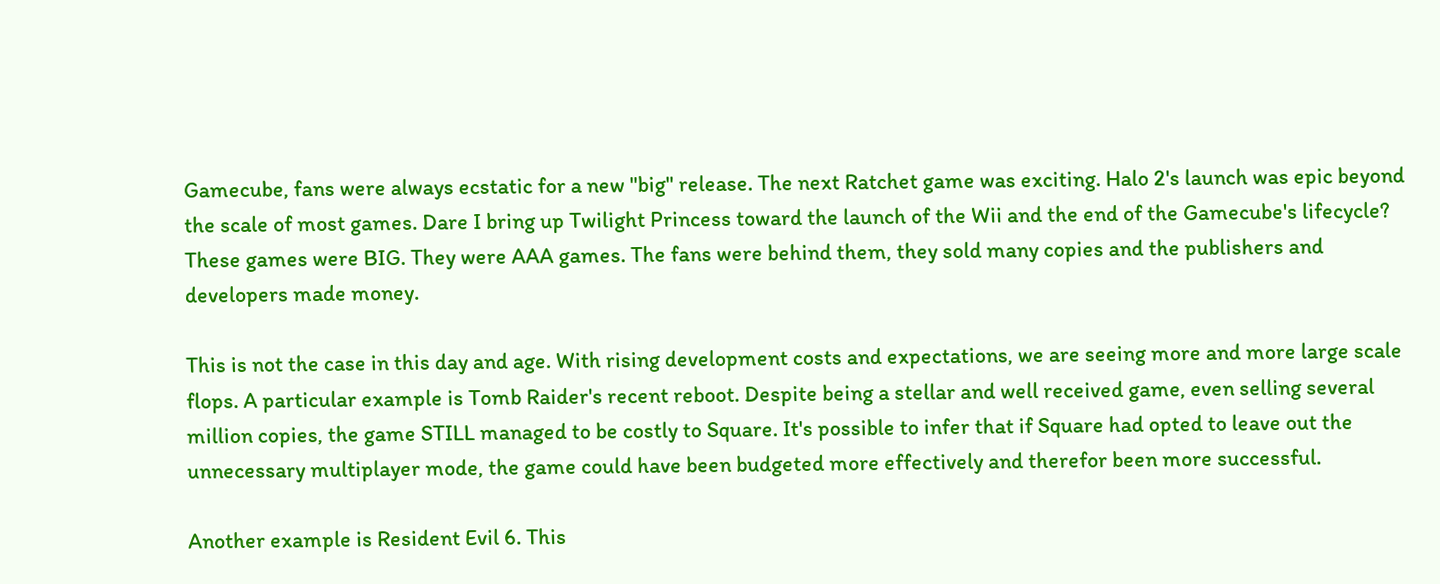Gamecube, fans were always ecstatic for a new "big" release. The next Ratchet game was exciting. Halo 2's launch was epic beyond the scale of most games. Dare I bring up Twilight Princess toward the launch of the Wii and the end of the Gamecube's lifecycle? These games were BIG. They were AAA games. The fans were behind them, they sold many copies and the publishers and developers made money.

This is not the case in this day and age. With rising development costs and expectations, we are seeing more and more large scale flops. A particular example is Tomb Raider's recent reboot. Despite being a stellar and well received game, even selling several million copies, the game STILL managed to be costly to Square. It's possible to infer that if Square had opted to leave out the unnecessary multiplayer mode, the game could have been budgeted more effectively and therefor been more successful.

Another example is Resident Evil 6. This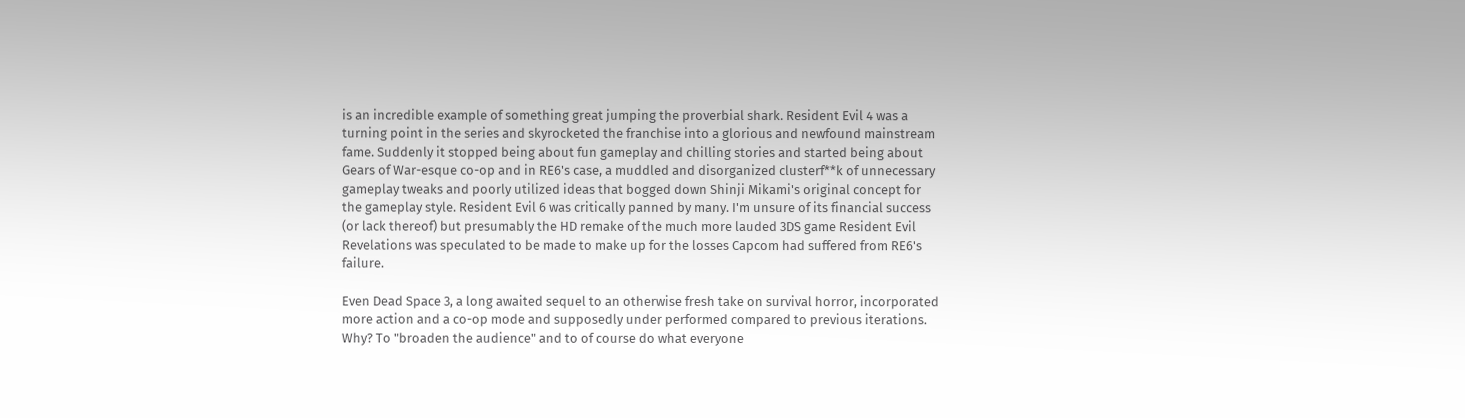is an incredible example of something great jumping the proverbial shark. Resident Evil 4 was a turning point in the series and skyrocketed the franchise into a glorious and newfound mainstream fame. Suddenly it stopped being about fun gameplay and chilling stories and started being about Gears of War-esque co-op and in RE6's case, a muddled and disorganized clusterf**k of unnecessary gameplay tweaks and poorly utilized ideas that bogged down Shinji Mikami's original concept for the gameplay style. Resident Evil 6 was critically panned by many. I'm unsure of its financial success (or lack thereof) but presumably the HD remake of the much more lauded 3DS game Resident Evil Revelations was speculated to be made to make up for the losses Capcom had suffered from RE6's failure.

Even Dead Space 3, a long awaited sequel to an otherwise fresh take on survival horror, incorporated more action and a co-op mode and supposedly under performed compared to previous iterations. Why? To "broaden the audience" and to of course do what everyone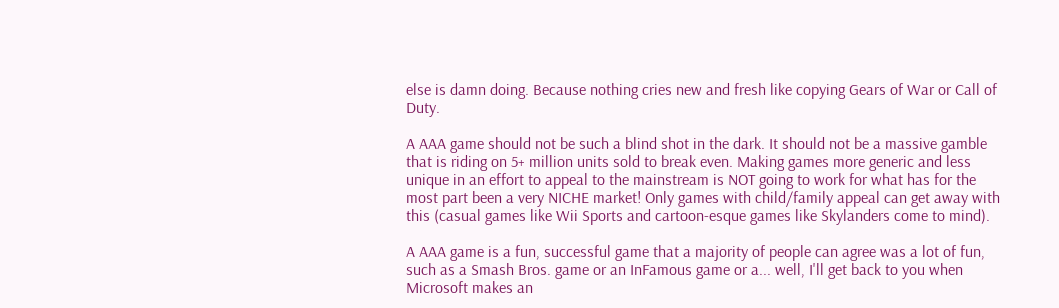else is damn doing. Because nothing cries new and fresh like copying Gears of War or Call of Duty.

A AAA game should not be such a blind shot in the dark. It should not be a massive gamble that is riding on 5+ million units sold to break even. Making games more generic and less unique in an effort to appeal to the mainstream is NOT going to work for what has for the most part been a very NICHE market! Only games with child/family appeal can get away with this (casual games like Wii Sports and cartoon-esque games like Skylanders come to mind).

A AAA game is a fun, successful game that a majority of people can agree was a lot of fun, such as a Smash Bros. game or an InFamous game or a... well, I'll get back to you when Microsoft makes an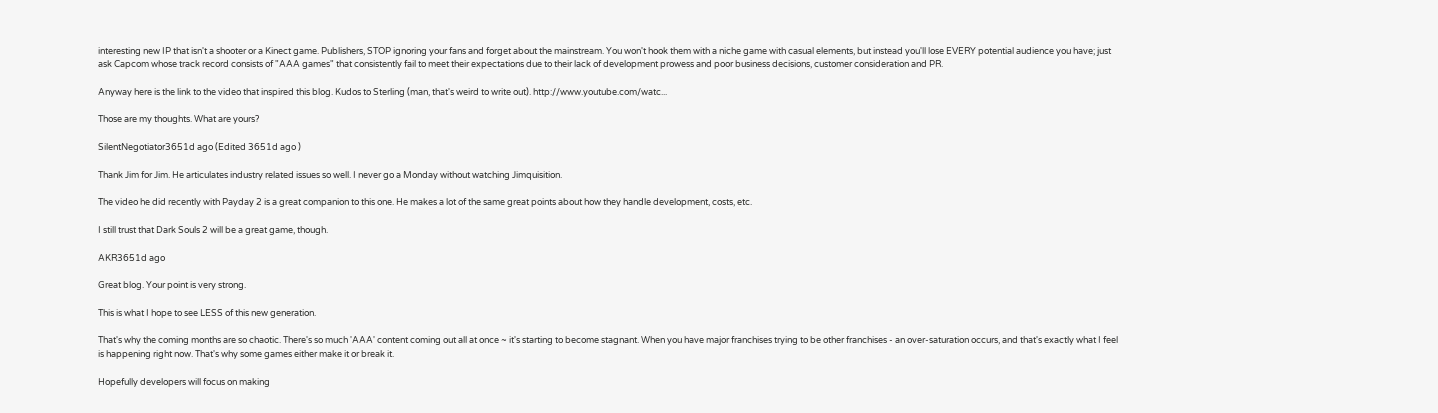interesting new IP that isn't a shooter or a Kinect game. Publishers, STOP ignoring your fans and forget about the mainstream. You won't hook them with a niche game with casual elements, but instead you'll lose EVERY potential audience you have; just ask Capcom whose track record consists of "AAA games" that consistently fail to meet their expectations due to their lack of development prowess and poor business decisions, customer consideration and PR.

Anyway here is the link to the video that inspired this blog. Kudos to Sterling (man, that's weird to write out). http://www.youtube.com/watc...

Those are my thoughts. What are yours?

SilentNegotiator3651d ago (Edited 3651d ago )

Thank Jim for Jim. He articulates industry related issues so well. I never go a Monday without watching Jimquisition.

The video he did recently with Payday 2 is a great companion to this one. He makes a lot of the same great points about how they handle development, costs, etc.

I still trust that Dark Souls 2 will be a great game, though.

AKR3651d ago

Great blog. Your point is very strong.

This is what I hope to see LESS of this new generation.

That's why the coming months are so chaotic. There's so much 'AAA' content coming out all at once ~ it's starting to become stagnant. When you have major franchises trying to be other franchises - an over-saturation occurs, and that's exactly what I feel is happening right now. That's why some games either make it or break it.

Hopefully developers will focus on making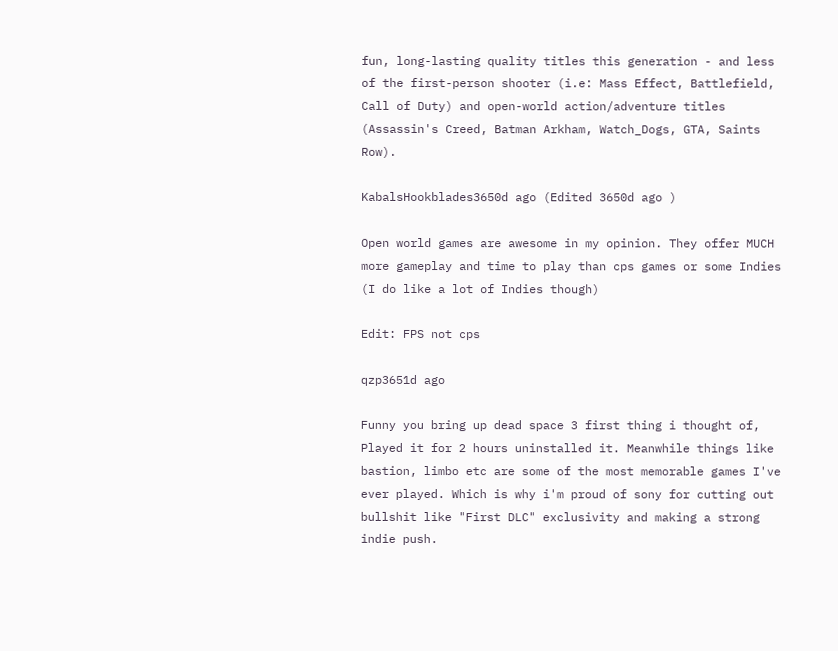fun, long-lasting quality titles this generation - and less of the first-person shooter (i.e: Mass Effect, Battlefield, Call of Duty) and open-world action/adventure titles (Assassin's Creed, Batman Arkham, Watch_Dogs, GTA, Saints Row).

KabalsHookblades3650d ago (Edited 3650d ago )

Open world games are awesome in my opinion. They offer MUCH more gameplay and time to play than cps games or some Indies (I do like a lot of Indies though)

Edit: FPS not cps

qzp3651d ago

Funny you bring up dead space 3 first thing i thought of, Played it for 2 hours uninstalled it. Meanwhile things like bastion, limbo etc are some of the most memorable games I've ever played. Which is why i'm proud of sony for cutting out bullshit like "First DLC" exclusivity and making a strong indie push.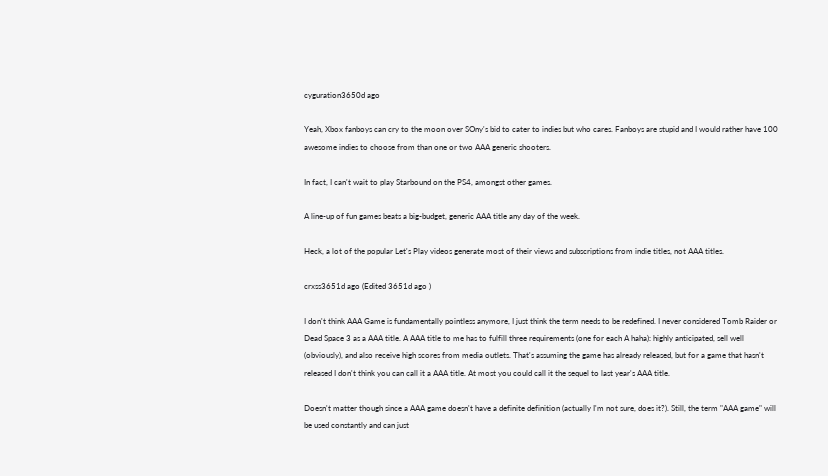cyguration3650d ago

Yeah, Xbox fanboys can cry to the moon over SOny's bid to cater to indies but who cares. Fanboys are stupid and I would rather have 100 awesome indies to choose from than one or two AAA generic shooters.

In fact, I can't wait to play Starbound on the PS4, amongst other games.

A line-up of fun games beats a big-budget, generic AAA title any day of the week.

Heck, a lot of the popular Let's Play videos generate most of their views and subscriptions from indie titles, not AAA titles.

crxss3651d ago (Edited 3651d ago )

I don't think AAA Game is fundamentally pointless anymore, I just think the term needs to be redefined. I never considered Tomb Raider or Dead Space 3 as a AAA title. A AAA title to me has to fulfill three requirements (one for each A haha): highly anticipated, sell well (obviously), and also receive high scores from media outlets. That's assuming the game has already released, but for a game that hasn't released I don't think you can call it a AAA title. At most you could call it the sequel to last year's AAA title.

Doesn't matter though since a AAA game doesn't have a definite definition (actually I'm not sure, does it?). Still, the term "AAA game" will be used constantly and can just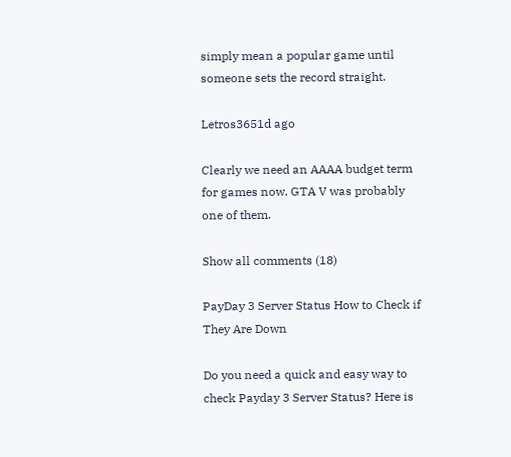simply mean a popular game until someone sets the record straight.

Letros3651d ago

Clearly we need an AAAA budget term for games now. GTA V was probably one of them.

Show all comments (18)

PayDay 3 Server Status How to Check if They Are Down

Do you need a quick and easy way to check Payday 3 Server Status? Here is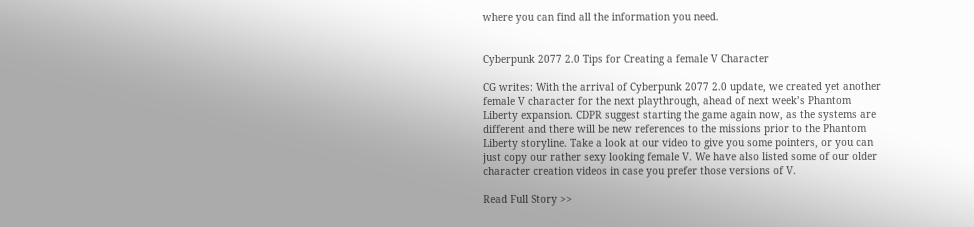where you can find all the information you need.


Cyberpunk 2077 2.0 Tips for Creating a female V Character

CG writes: With the arrival of Cyberpunk 2077 2.0 update, we created yet another female V character for the next playthrough, ahead of next week’s Phantom Liberty expansion. CDPR suggest starting the game again now, as the systems are different and there will be new references to the missions prior to the Phantom Liberty storyline. Take a look at our video to give you some pointers, or you can just copy our rather sexy looking female V. We have also listed some of our older character creation videos in case you prefer those versions of V.

Read Full Story >>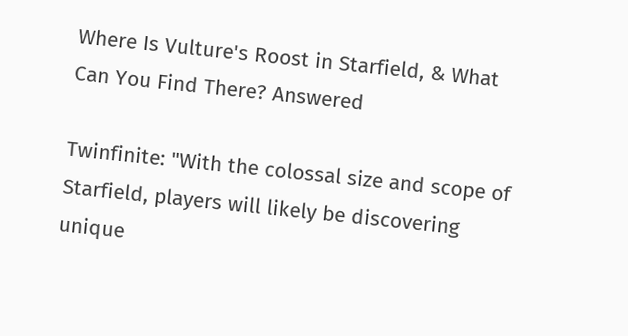Where Is Vulture's Roost in Starfield, & What Can You Find There? Answered

Twinfinite: "With the colossal size and scope of Starfield, players will likely be discovering unique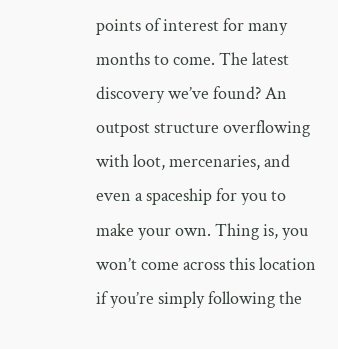points of interest for many months to come. The latest discovery we’ve found? An outpost structure overflowing with loot, mercenaries, and even a spaceship for you to make your own. Thing is, you won’t come across this location if you’re simply following the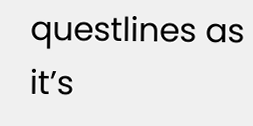questlines as it’s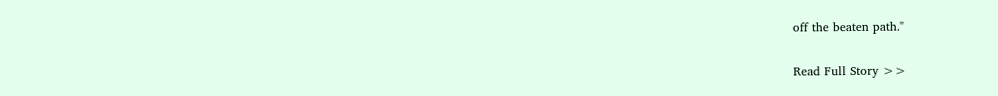off the beaten path."

Read Full Story >>